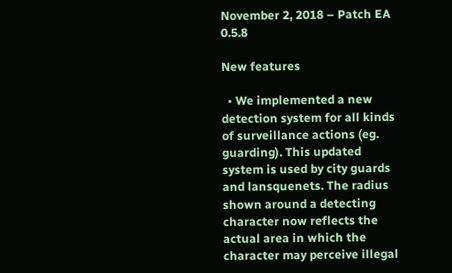November 2, 2018 – Patch EA 0.5.8

New features

  • We implemented a new detection system for all kinds of surveillance actions (eg. guarding). This updated system is used by city guards and lansquenets. The radius shown around a detecting character now reflects the actual area in which the character may perceive illegal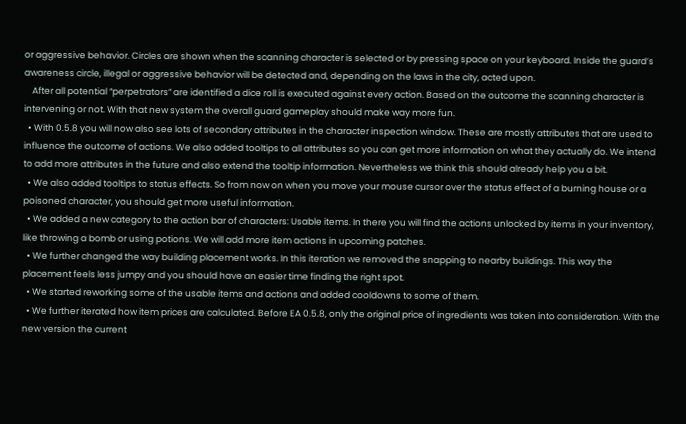or aggressive behavior. Circles are shown when the scanning character is selected or by pressing space on your keyboard. Inside the guard’s awareness circle, illegal or aggressive behavior will be detected and, depending on the laws in the city, acted upon.
    After all potential “perpetrators” are identified a dice roll is executed against every action. Based on the outcome the scanning character is intervening or not. With that new system the overall guard gameplay should make way more fun.
  • With 0.5.8 you will now also see lots of secondary attributes in the character inspection window. These are mostly attributes that are used to influence the outcome of actions. We also added tooltips to all attributes so you can get more information on what they actually do. We intend to add more attributes in the future and also extend the tooltip information. Nevertheless we think this should already help you a bit.
  • We also added tooltips to status effects. So from now on when you move your mouse cursor over the status effect of a burning house or a poisoned character, you should get more useful information.
  • We added a new category to the action bar of characters: Usable items. In there you will find the actions unlocked by items in your inventory, like throwing a bomb or using potions. We will add more item actions in upcoming patches.
  • We further changed the way building placement works. In this iteration we removed the snapping to nearby buildings. This way the placement feels less jumpy and you should have an easier time finding the right spot.
  • We started reworking some of the usable items and actions and added cooldowns to some of them.
  • We further iterated how item prices are calculated. Before EA 0.5.8, only the original price of ingredients was taken into consideration. With the new version the current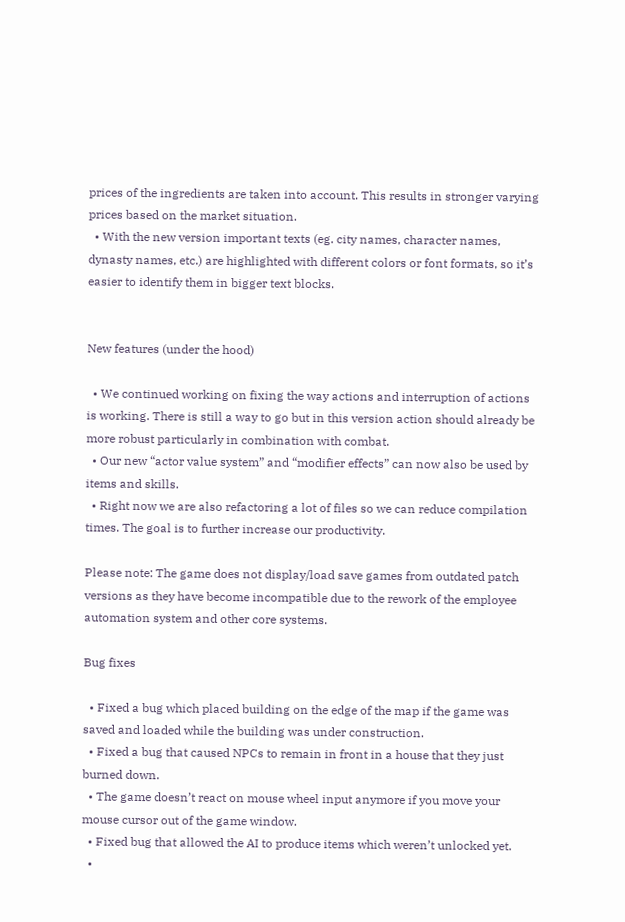prices of the ingredients are taken into account. This results in stronger varying prices based on the market situation.
  • With the new version important texts (eg. city names, character names, dynasty names, etc.) are highlighted with different colors or font formats, so it’s easier to identify them in bigger text blocks.


New features (under the hood)

  • We continued working on fixing the way actions and interruption of actions is working. There is still a way to go but in this version action should already be more robust particularly in combination with combat.
  • Our new “actor value system” and “modifier effects” can now also be used by items and skills.
  • Right now we are also refactoring a lot of files so we can reduce compilation times. The goal is to further increase our productivity.

Please note: The game does not display/load save games from outdated patch versions as they have become incompatible due to the rework of the employee automation system and other core systems.

Bug fixes

  • Fixed a bug which placed building on the edge of the map if the game was saved and loaded while the building was under construction.
  • Fixed a bug that caused NPCs to remain in front in a house that they just burned down.
  • The game doesn’t react on mouse wheel input anymore if you move your mouse cursor out of the game window.
  • Fixed bug that allowed the AI to produce items which weren’t unlocked yet.
  •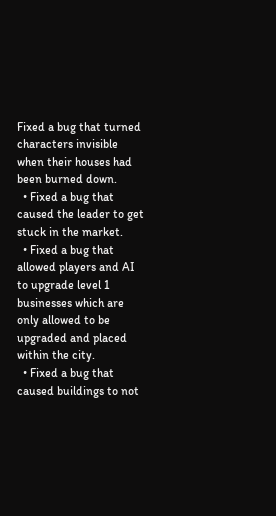Fixed a bug that turned characters invisible when their houses had been burned down.
  • Fixed a bug that caused the leader to get stuck in the market.
  • Fixed a bug that allowed players and AI to upgrade level 1 businesses which are only allowed to be upgraded and placed within the city.
  • Fixed a bug that caused buildings to not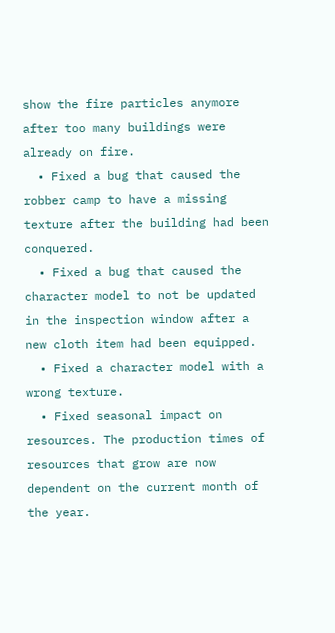show the fire particles anymore after too many buildings were already on fire.
  • Fixed a bug that caused the robber camp to have a missing texture after the building had been conquered.
  • Fixed a bug that caused the character model to not be updated in the inspection window after a new cloth item had been equipped.
  • Fixed a character model with a wrong texture.
  • Fixed seasonal impact on resources. The production times of resources that grow are now dependent on the current month of the year.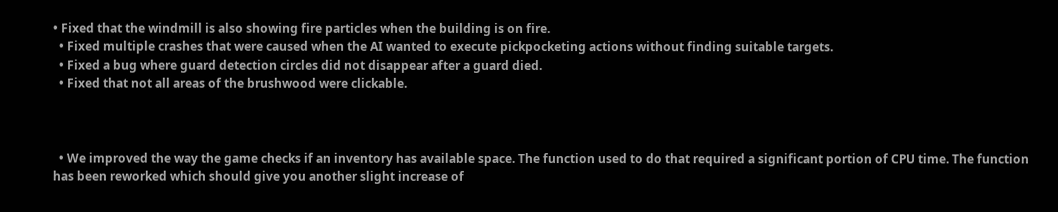• Fixed that the windmill is also showing fire particles when the building is on fire.
  • Fixed multiple crashes that were caused when the AI wanted to execute pickpocketing actions without finding suitable targets.
  • Fixed a bug where guard detection circles did not disappear after a guard died.
  • Fixed that not all areas of the brushwood were clickable.



  • We improved the way the game checks if an inventory has available space. The function used to do that required a significant portion of CPU time. The function has been reworked which should give you another slight increase of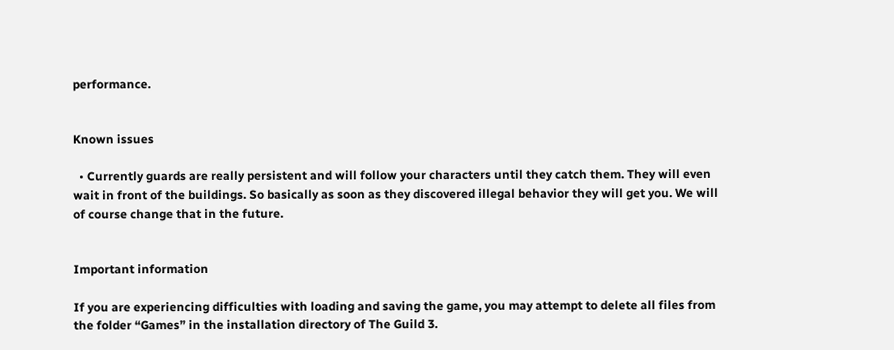performance.


Known issues

  • Currently guards are really persistent and will follow your characters until they catch them. They will even wait in front of the buildings. So basically as soon as they discovered illegal behavior they will get you. We will of course change that in the future.


Important information

If you are experiencing difficulties with loading and saving the game, you may attempt to delete all files from the folder “Games” in the installation directory of The Guild 3.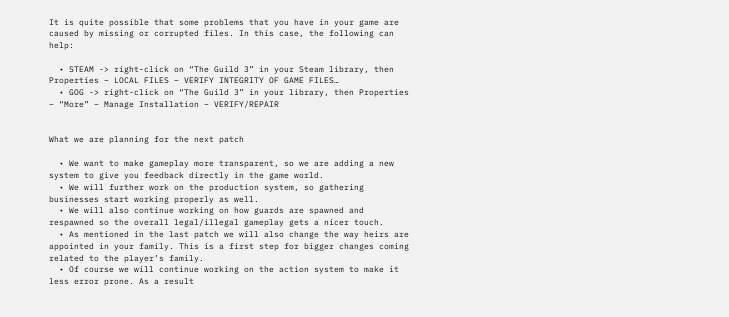It is quite possible that some problems that you have in your game are caused by missing or corrupted files. In this case, the following can help:

  • STEAM -> right-click on “The Guild 3” in your Steam library, then Properties – LOCAL FILES – VERIFY INTEGRITY OF GAME FILES…
  • GOG -> right-click on “The Guild 3” in your library, then Properties – “More” – Manage Installation – VERIFY/REPAIR


What we are planning for the next patch

  • We want to make gameplay more transparent, so we are adding a new system to give you feedback directly in the game world.
  • We will further work on the production system, so gathering businesses start working properly as well.
  • We will also continue working on how guards are spawned and respawned so the overall legal/illegal gameplay gets a nicer touch.
  • As mentioned in the last patch we will also change the way heirs are appointed in your family. This is a first step for bigger changes coming related to the player’s family.
  • Of course we will continue working on the action system to make it less error prone. As a result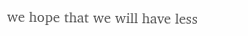we hope that we will have less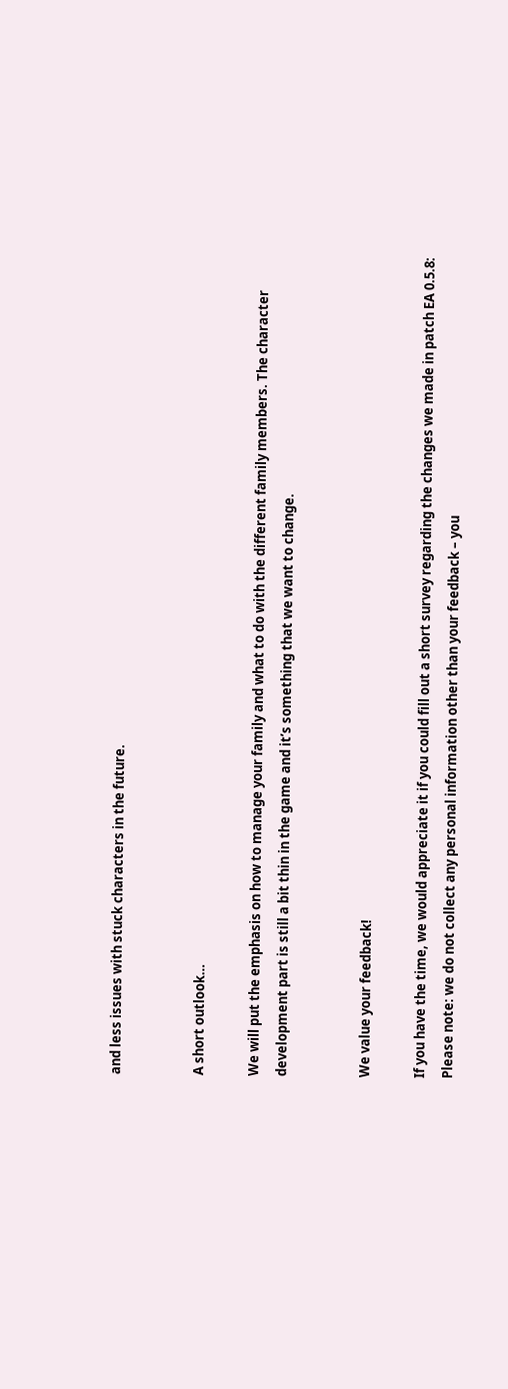and less issues with stuck characters in the future.


A short outlook…

We will put the emphasis on how to manage your family and what to do with the different family members. The character development part is still a bit thin in the game and it’s something that we want to change.


We value your feedback!

If you have the time, we would appreciate it if you could fill out a short survey regarding the changes we made in patch EA 0.5.8:
Please note: we do not collect any personal information other than your feedback – you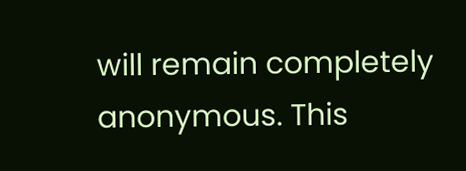will remain completely anonymous. This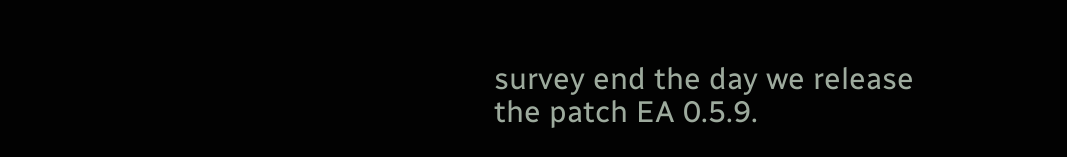survey end the day we release the patch EA 0.5.9.